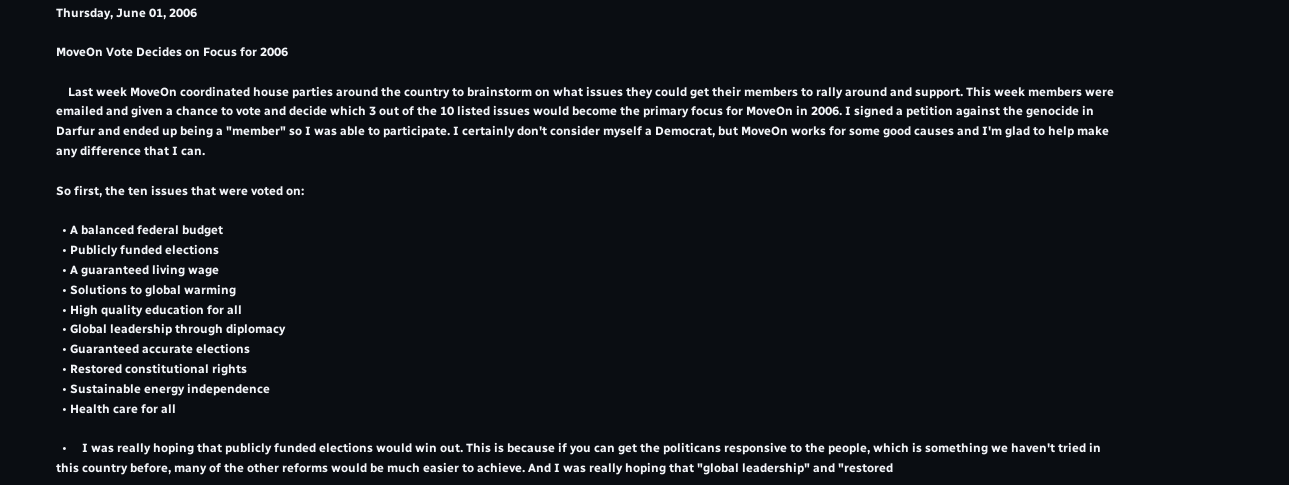Thursday, June 01, 2006

MoveOn Vote Decides on Focus for 2006

    Last week MoveOn coordinated house parties around the country to brainstorm on what issues they could get their members to rally around and support. This week members were emailed and given a chance to vote and decide which 3 out of the 10 listed issues would become the primary focus for MoveOn in 2006. I signed a petition against the genocide in Darfur and ended up being a "member" so I was able to participate. I certainly don't consider myself a Democrat, but MoveOn works for some good causes and I'm glad to help make any difference that I can.

So first, the ten issues that were voted on:

  • A balanced federal budget
  • Publicly funded elections
  • A guaranteed living wage
  • Solutions to global warming
  • High quality education for all
  • Global leadership through diplomacy
  • Guaranteed accurate elections
  • Restored constitutional rights
  • Sustainable energy independence
  • Health care for all

  •     I was really hoping that publicly funded elections would win out. This is because if you can get the politicans responsive to the people, which is something we haven't tried in this country before, many of the other reforms would be much easier to achieve. And I was really hoping that "global leadership" and "restored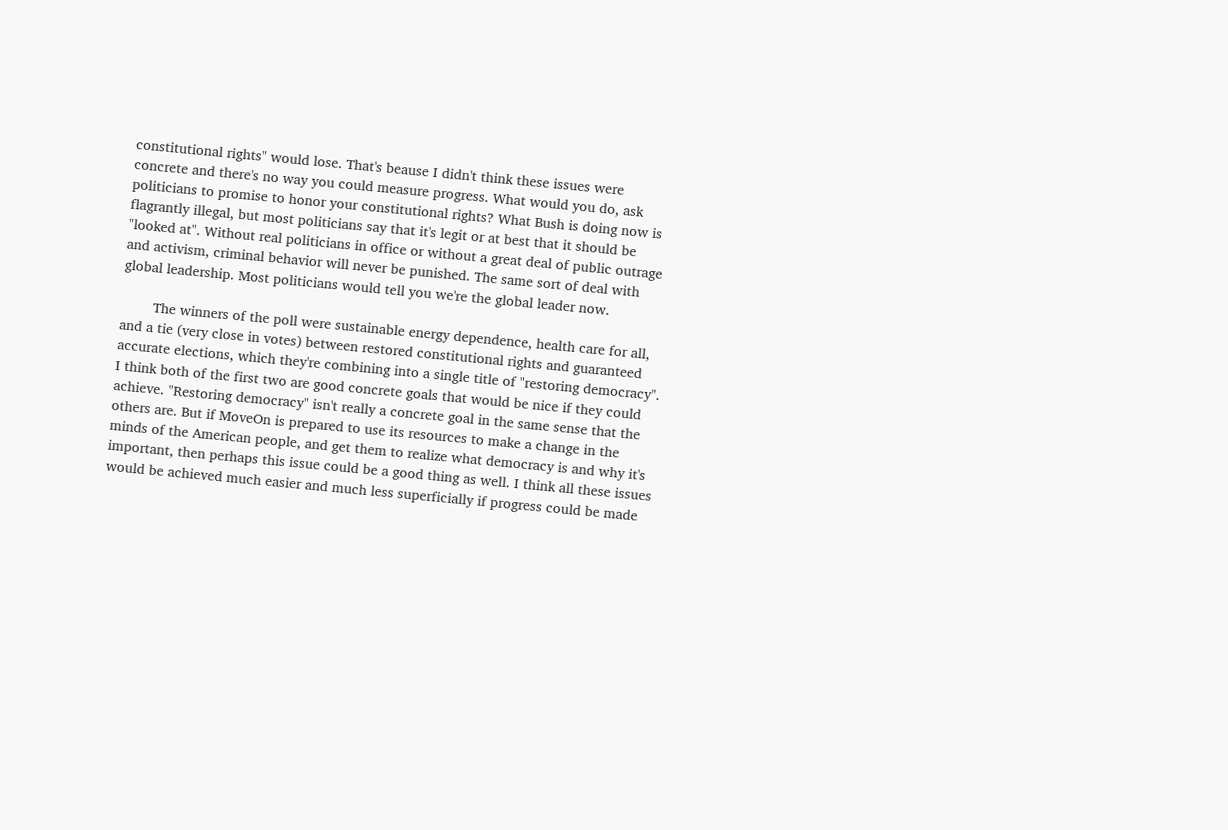constitutional rights" would lose. That's beause I didn't think these issues were concrete and there's no way you could measure progress. What would you do, ask politicians to promise to honor your constitutional rights? What Bush is doing now is flagrantly illegal, but most politicians say that it's legit or at best that it should be "looked at". Without real politicians in office or without a great deal of public outrage and activism, criminal behavior will never be punished. The same sort of deal with global leadership. Most politicians would tell you we're the global leader now.

        The winners of the poll were sustainable energy dependence, health care for all, and a tie (very close in votes) between restored constitutional rights and guaranteed accurate elections, which they're combining into a single title of "restoring democracy". I think both of the first two are good concrete goals that would be nice if they could achieve. "Restoring democracy" isn't really a concrete goal in the same sense that the others are. But if MoveOn is prepared to use its resources to make a change in the minds of the American people, and get them to realize what democracy is and why it's important, then perhaps this issue could be a good thing as well. I think all these issues would be achieved much easier and much less superficially if progress could be made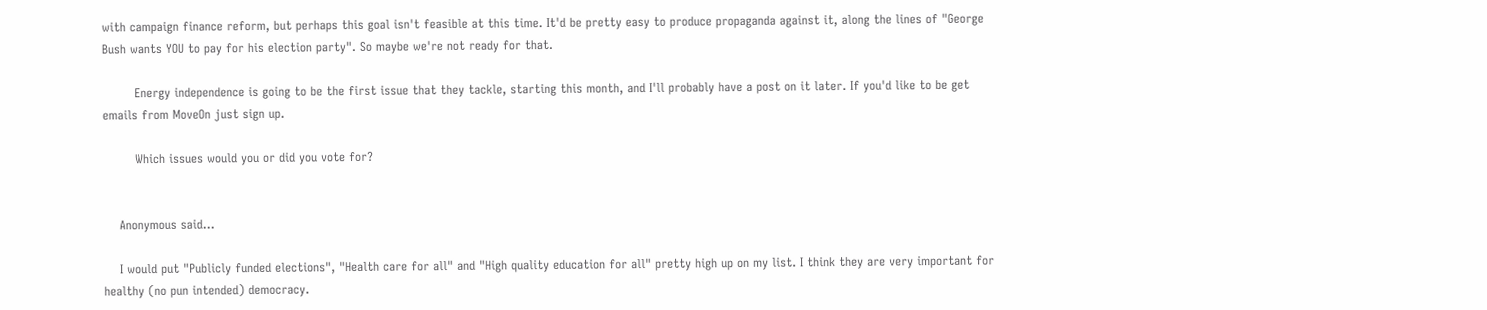with campaign finance reform, but perhaps this goal isn't feasible at this time. It'd be pretty easy to produce propaganda against it, along the lines of "George Bush wants YOU to pay for his election party". So maybe we're not ready for that.

        Energy independence is going to be the first issue that they tackle, starting this month, and I'll probably have a post on it later. If you'd like to be get emails from MoveOn just sign up.

        Which issues would you or did you vote for?


    Anonymous said...

    I would put "Publicly funded elections", "Health care for all" and "High quality education for all" pretty high up on my list. I think they are very important for healthy (no pun intended) democracy.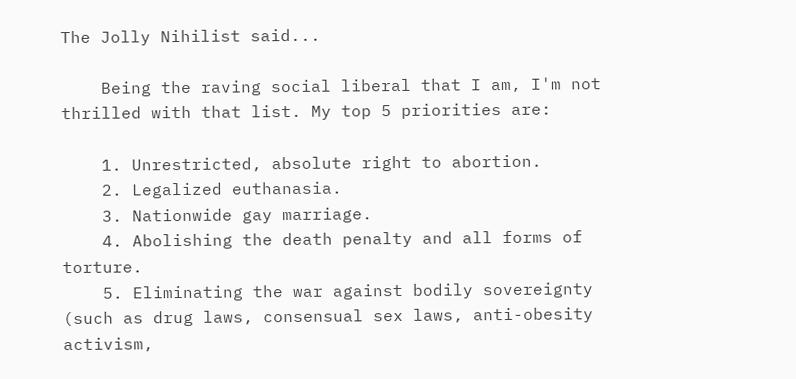The Jolly Nihilist said...

    Being the raving social liberal that I am, I'm not thrilled with that list. My top 5 priorities are:

    1. Unrestricted, absolute right to abortion.
    2. Legalized euthanasia.
    3. Nationwide gay marriage.
    4. Abolishing the death penalty and all forms of torture.
    5. Eliminating the war against bodily sovereignty (such as drug laws, consensual sex laws, anti-obesity activism,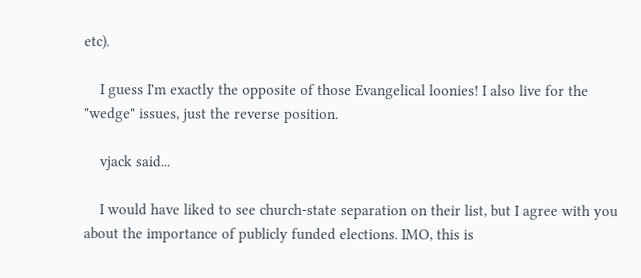etc).

    I guess I'm exactly the opposite of those Evangelical loonies! I also live for the "wedge" issues, just the reverse position.

    vjack said...

    I would have liked to see church-state separation on their list, but I agree with you about the importance of publicly funded elections. IMO, this is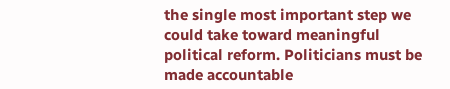the single most important step we could take toward meaningful political reform. Politicians must be made accountable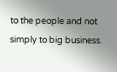to the people and not simply to big business.